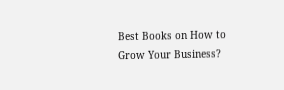Best Books on How to Grow Your Business?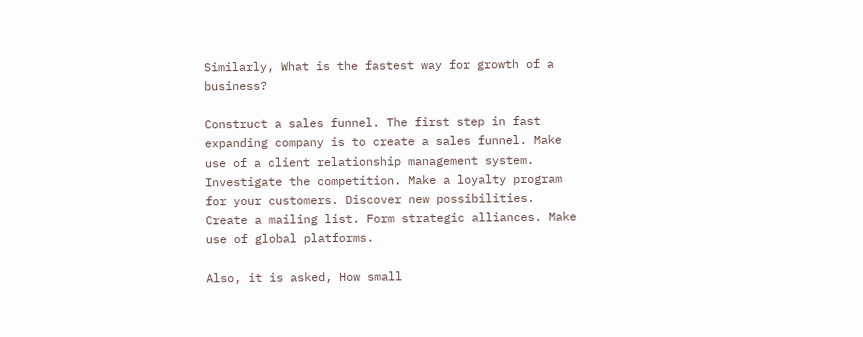Similarly, What is the fastest way for growth of a business?

Construct a sales funnel. The first step in fast expanding company is to create a sales funnel. Make use of a client relationship management system. Investigate the competition. Make a loyalty program for your customers. Discover new possibilities. Create a mailing list. Form strategic alliances. Make use of global platforms.

Also, it is asked, How small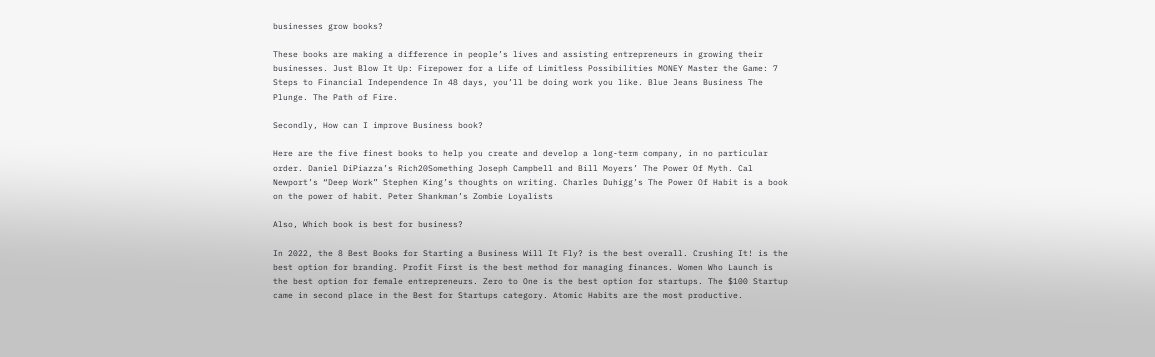businesses grow books?

These books are making a difference in people’s lives and assisting entrepreneurs in growing their businesses. Just Blow It Up: Firepower for a Life of Limitless Possibilities MONEY Master the Game: 7 Steps to Financial Independence In 48 days, you’ll be doing work you like. Blue Jeans Business The Plunge. The Path of Fire.

Secondly, How can I improve Business book?

Here are the five finest books to help you create and develop a long-term company, in no particular order. Daniel DiPiazza’s Rich20Something Joseph Campbell and Bill Moyers’ The Power Of Myth. Cal Newport’s “Deep Work” Stephen King’s thoughts on writing. Charles Duhigg’s The Power Of Habit is a book on the power of habit. Peter Shankman’s Zombie Loyalists

Also, Which book is best for business?

In 2022, the 8 Best Books for Starting a Business Will It Fly? is the best overall. Crushing It! is the best option for branding. Profit First is the best method for managing finances. Women Who Launch is the best option for female entrepreneurs. Zero to One is the best option for startups. The $100 Startup came in second place in the Best for Startups category. Atomic Habits are the most productive.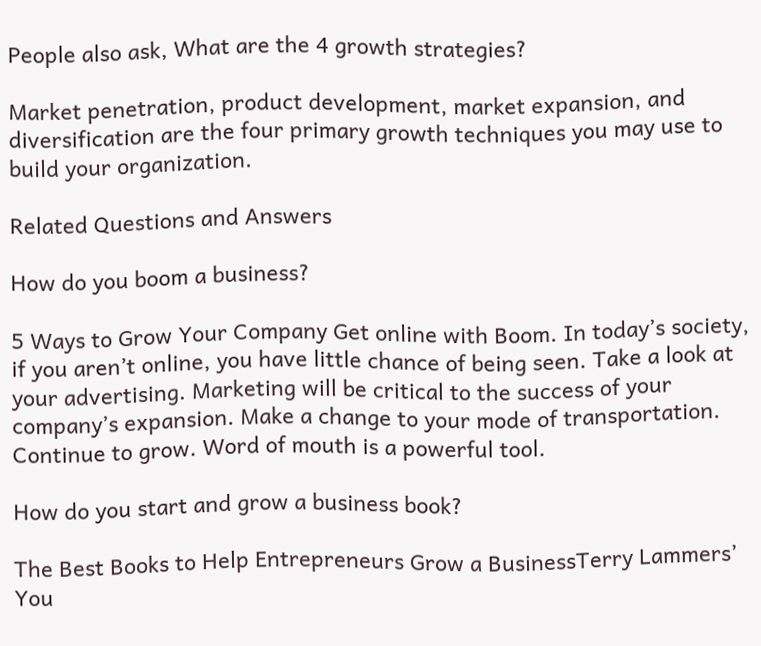People also ask, What are the 4 growth strategies?

Market penetration, product development, market expansion, and diversification are the four primary growth techniques you may use to build your organization.

Related Questions and Answers

How do you boom a business?

5 Ways to Grow Your Company Get online with Boom. In today’s society, if you aren’t online, you have little chance of being seen. Take a look at your advertising. Marketing will be critical to the success of your company’s expansion. Make a change to your mode of transportation. Continue to grow. Word of mouth is a powerful tool.

How do you start and grow a business book?

The Best Books to Help Entrepreneurs Grow a BusinessTerry Lammers’ You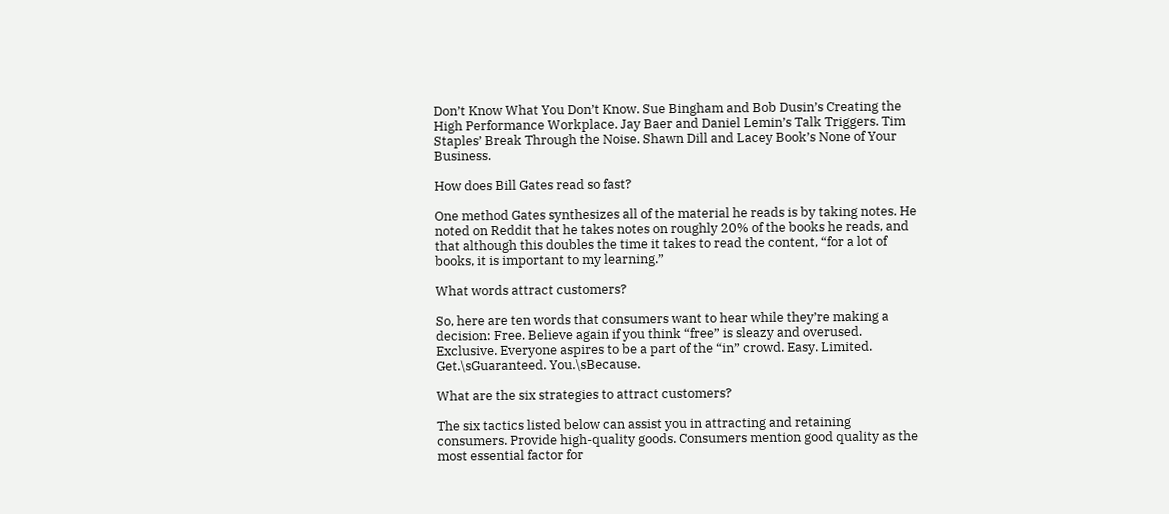Don’t Know What You Don’t Know. Sue Bingham and Bob Dusin’s Creating the High Performance Workplace. Jay Baer and Daniel Lemin’s Talk Triggers. Tim Staples’ Break Through the Noise. Shawn Dill and Lacey Book’s None of Your Business.

How does Bill Gates read so fast?

One method Gates synthesizes all of the material he reads is by taking notes. He noted on Reddit that he takes notes on roughly 20% of the books he reads, and that although this doubles the time it takes to read the content, “for a lot of books, it is important to my learning.”

What words attract customers?

So, here are ten words that consumers want to hear while they’re making a decision: Free. Believe again if you think “free” is sleazy and overused. Exclusive. Everyone aspires to be a part of the “in” crowd. Easy. Limited. Get.\sGuaranteed. You.\sBecause.

What are the six strategies to attract customers?

The six tactics listed below can assist you in attracting and retaining consumers. Provide high-quality goods. Consumers mention good quality as the most essential factor for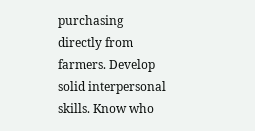purchasing directly from farmers. Develop solid interpersonal skills. Know who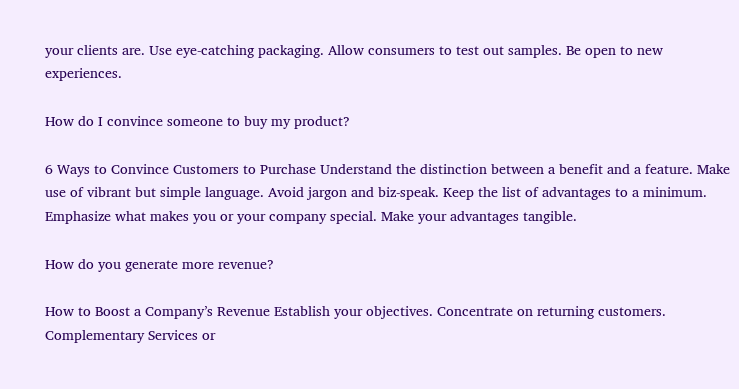your clients are. Use eye-catching packaging. Allow consumers to test out samples. Be open to new experiences.

How do I convince someone to buy my product?

6 Ways to Convince Customers to Purchase Understand the distinction between a benefit and a feature. Make use of vibrant but simple language. Avoid jargon and biz-speak. Keep the list of advantages to a minimum. Emphasize what makes you or your company special. Make your advantages tangible.

How do you generate more revenue?

How to Boost a Company’s Revenue Establish your objectives. Concentrate on returning customers. Complementary Services or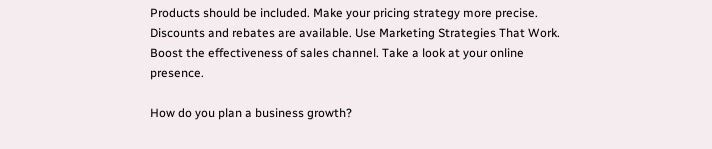Products should be included. Make your pricing strategy more precise. Discounts and rebates are available. Use Marketing Strategies That Work. Boost the effectiveness of sales channel. Take a look at your online presence.

How do you plan a business growth?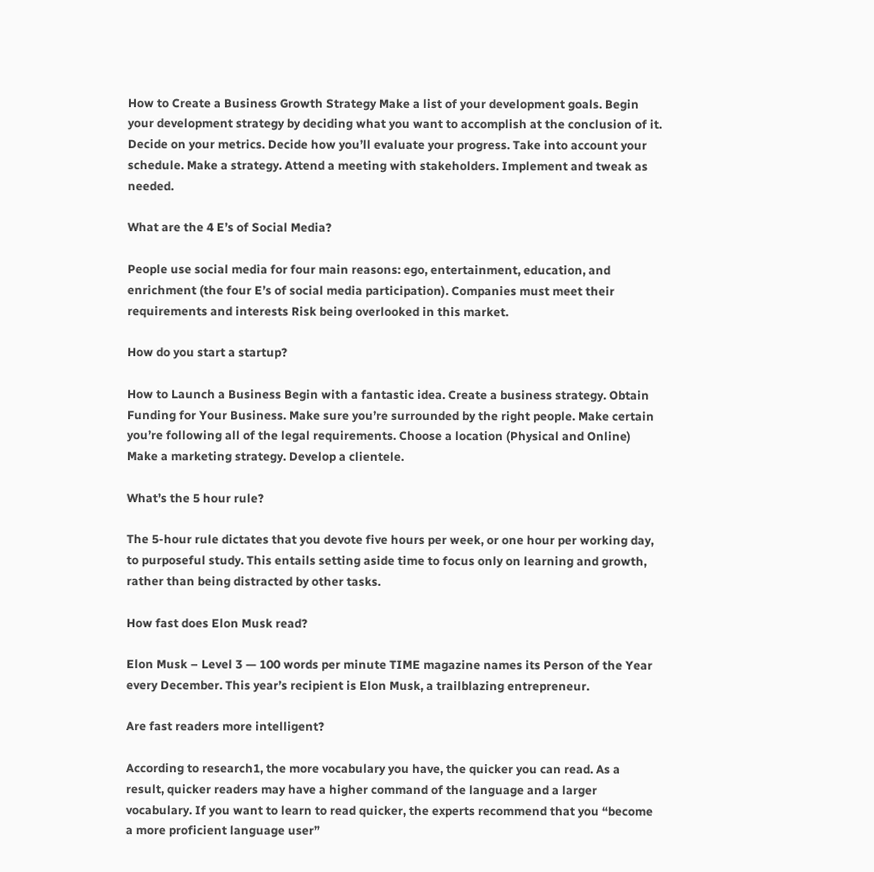How to Create a Business Growth Strategy Make a list of your development goals. Begin your development strategy by deciding what you want to accomplish at the conclusion of it. Decide on your metrics. Decide how you’ll evaluate your progress. Take into account your schedule. Make a strategy. Attend a meeting with stakeholders. Implement and tweak as needed.

What are the 4 E’s of Social Media?

People use social media for four main reasons: ego, entertainment, education, and enrichment (the four E’s of social media participation). Companies must meet their requirements and interests Risk being overlooked in this market.

How do you start a startup?

How to Launch a Business Begin with a fantastic idea. Create a business strategy. Obtain Funding for Your Business. Make sure you’re surrounded by the right people. Make certain you’re following all of the legal requirements. Choose a location (Physical and Online) Make a marketing strategy. Develop a clientele.

What’s the 5 hour rule?

The 5-hour rule dictates that you devote five hours per week, or one hour per working day, to purposeful study. This entails setting aside time to focus only on learning and growth, rather than being distracted by other tasks.

How fast does Elon Musk read?

Elon Musk – Level 3 — 100 words per minute TIME magazine names its Person of the Year every December. This year’s recipient is Elon Musk, a trailblazing entrepreneur.

Are fast readers more intelligent?

According to research1, the more vocabulary you have, the quicker you can read. As a result, quicker readers may have a higher command of the language and a larger vocabulary. If you want to learn to read quicker, the experts recommend that you “become a more proficient language user”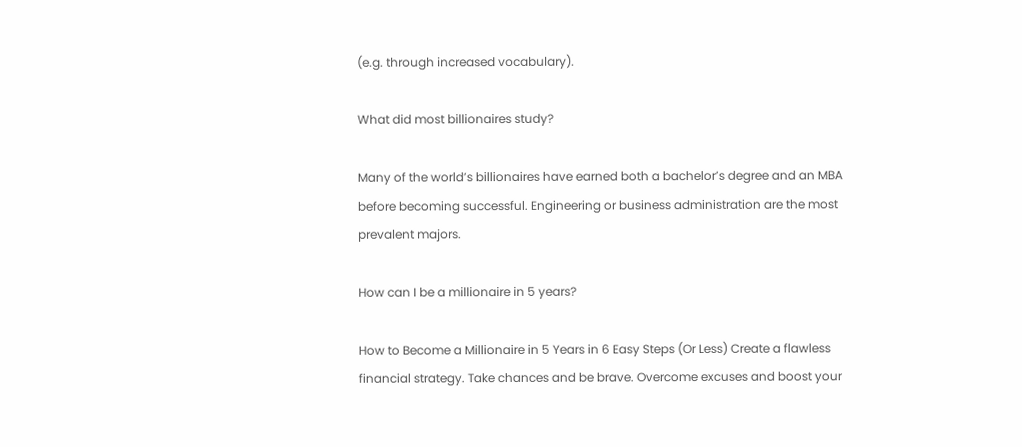(e.g. through increased vocabulary).

What did most billionaires study?

Many of the world’s billionaires have earned both a bachelor’s degree and an MBA before becoming successful. Engineering or business administration are the most prevalent majors.

How can I be a millionaire in 5 years?

How to Become a Millionaire in 5 Years in 6 Easy Steps (Or Less) Create a flawless financial strategy. Take chances and be brave. Overcome excuses and boost your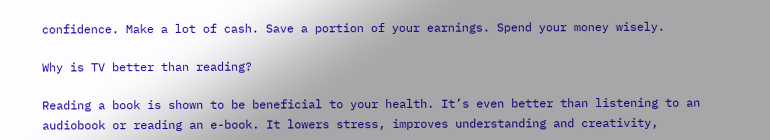confidence. Make a lot of cash. Save a portion of your earnings. Spend your money wisely.

Why is TV better than reading?

Reading a book is shown to be beneficial to your health. It’s even better than listening to an audiobook or reading an e-book. It lowers stress, improves understanding and creativity,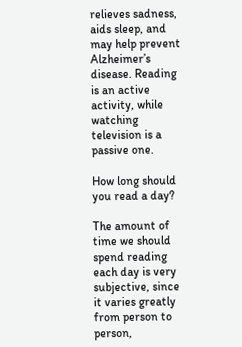relieves sadness, aids sleep, and may help prevent Alzheimer’s disease. Reading is an active activity, while watching television is a passive one.

How long should you read a day?

The amount of time we should spend reading each day is very subjective, since it varies greatly from person to person,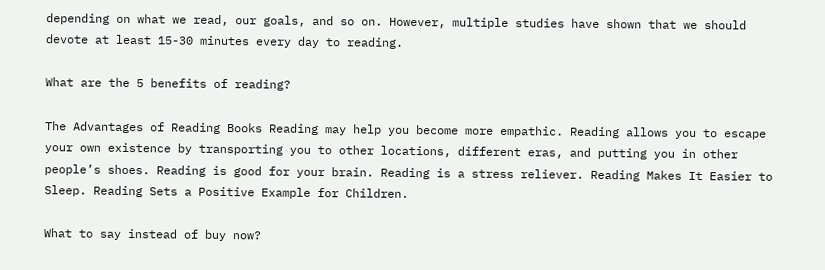depending on what we read, our goals, and so on. However, multiple studies have shown that we should devote at least 15-30 minutes every day to reading.

What are the 5 benefits of reading?

The Advantages of Reading Books Reading may help you become more empathic. Reading allows you to escape your own existence by transporting you to other locations, different eras, and putting you in other people’s shoes. Reading is good for your brain. Reading is a stress reliever. Reading Makes It Easier to Sleep. Reading Sets a Positive Example for Children.

What to say instead of buy now?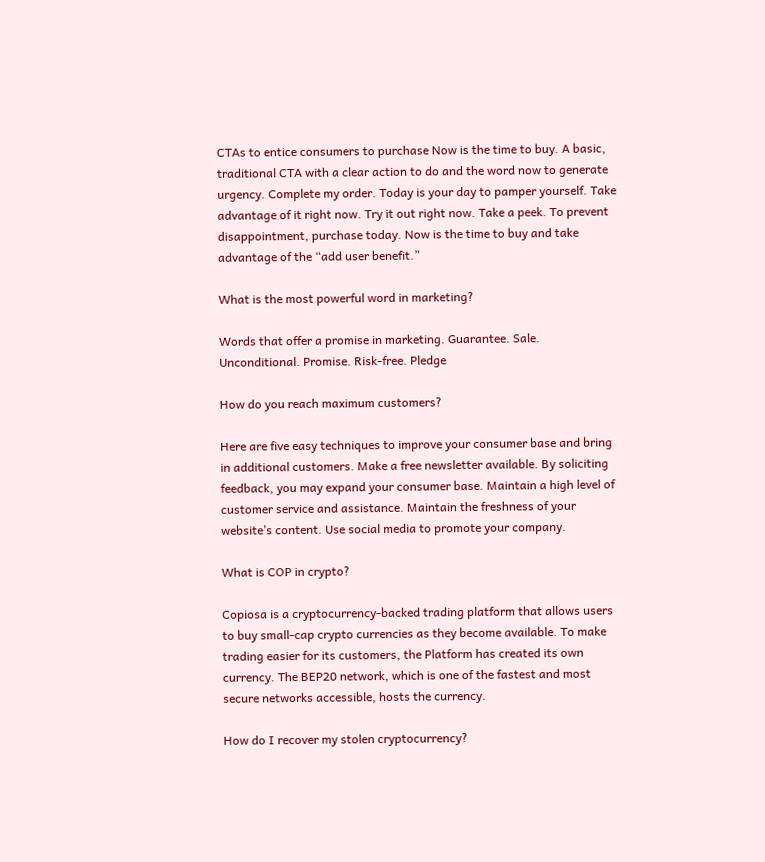CTAs to entice consumers to purchase Now is the time to buy. A basic, traditional CTA with a clear action to do and the word now to generate urgency. Complete my order. Today is your day to pamper yourself. Take advantage of it right now. Try it out right now. Take a peek. To prevent disappointment, purchase today. Now is the time to buy and take advantage of the “add user benefit.”

What is the most powerful word in marketing?

Words that offer a promise in marketing. Guarantee. Sale. Unconditional. Promise. Risk-free. Pledge

How do you reach maximum customers?

Here are five easy techniques to improve your consumer base and bring in additional customers. Make a free newsletter available. By soliciting feedback, you may expand your consumer base. Maintain a high level of customer service and assistance. Maintain the freshness of your website’s content. Use social media to promote your company.

What is COP in crypto?

Copiosa is a cryptocurrency-backed trading platform that allows users to buy small-cap crypto currencies as they become available. To make trading easier for its customers, the Platform has created its own currency. The BEP20 network, which is one of the fastest and most secure networks accessible, hosts the currency.

How do I recover my stolen cryptocurrency?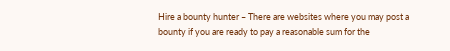Hire a bounty hunter – There are websites where you may post a bounty if you are ready to pay a reasonable sum for the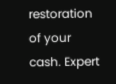restoration of your cash. Expert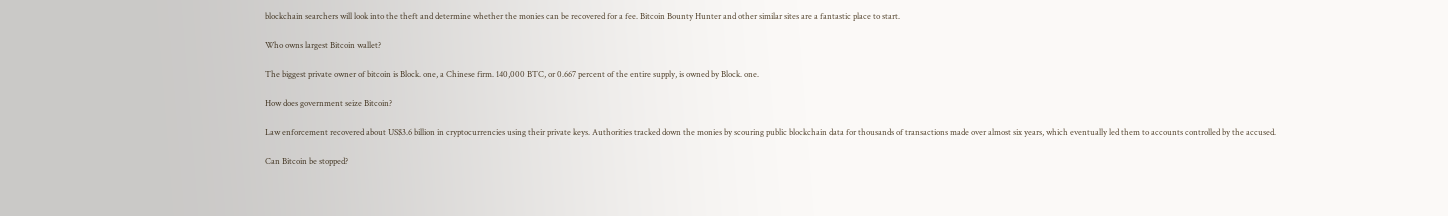blockchain searchers will look into the theft and determine whether the monies can be recovered for a fee. Bitcoin Bounty Hunter and other similar sites are a fantastic place to start.

Who owns largest Bitcoin wallet?

The biggest private owner of bitcoin is Block. one, a Chinese firm. 140,000 BTC, or 0.667 percent of the entire supply, is owned by Block. one.

How does government seize Bitcoin?

Law enforcement recovered about US$3.6 billion in cryptocurrencies using their private keys. Authorities tracked down the monies by scouring public blockchain data for thousands of transactions made over almost six years, which eventually led them to accounts controlled by the accused.

Can Bitcoin be stopped?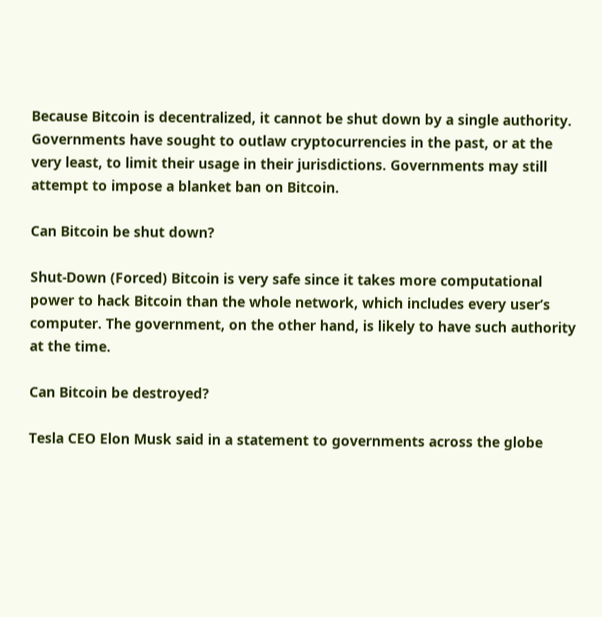Because Bitcoin is decentralized, it cannot be shut down by a single authority. Governments have sought to outlaw cryptocurrencies in the past, or at the very least, to limit their usage in their jurisdictions. Governments may still attempt to impose a blanket ban on Bitcoin.

Can Bitcoin be shut down?

Shut-Down (Forced) Bitcoin is very safe since it takes more computational power to hack Bitcoin than the whole network, which includes every user’s computer. The government, on the other hand, is likely to have such authority at the time.

Can Bitcoin be destroyed?

Tesla CEO Elon Musk said in a statement to governments across the globe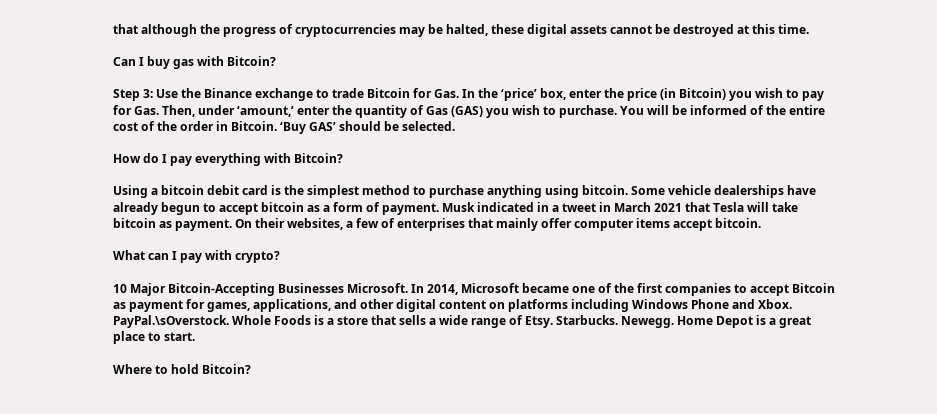that although the progress of cryptocurrencies may be halted, these digital assets cannot be destroyed at this time.

Can I buy gas with Bitcoin?

Step 3: Use the Binance exchange to trade Bitcoin for Gas. In the ‘price’ box, enter the price (in Bitcoin) you wish to pay for Gas. Then, under ‘amount,’ enter the quantity of Gas (GAS) you wish to purchase. You will be informed of the entire cost of the order in Bitcoin. ‘Buy GAS’ should be selected.

How do I pay everything with Bitcoin?

Using a bitcoin debit card is the simplest method to purchase anything using bitcoin. Some vehicle dealerships have already begun to accept bitcoin as a form of payment. Musk indicated in a tweet in March 2021 that Tesla will take bitcoin as payment. On their websites, a few of enterprises that mainly offer computer items accept bitcoin.

What can I pay with crypto?

10 Major Bitcoin-Accepting Businesses Microsoft. In 2014, Microsoft became one of the first companies to accept Bitcoin as payment for games, applications, and other digital content on platforms including Windows Phone and Xbox. PayPal.\sOverstock. Whole Foods is a store that sells a wide range of Etsy. Starbucks. Newegg. Home Depot is a great place to start.

Where to hold Bitcoin?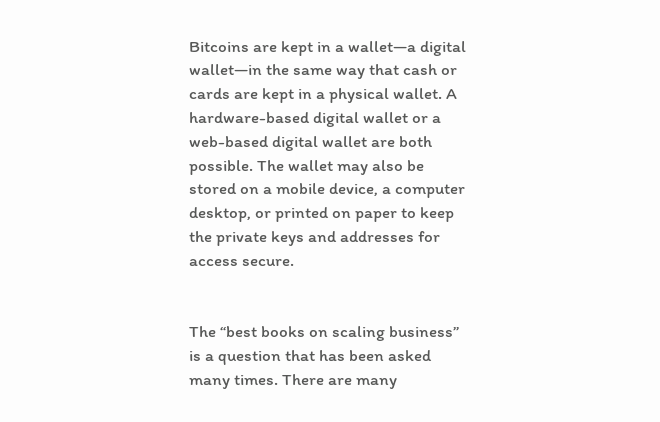Bitcoins are kept in a wallet—a digital wallet—in the same way that cash or cards are kept in a physical wallet. A hardware-based digital wallet or a web-based digital wallet are both possible. The wallet may also be stored on a mobile device, a computer desktop, or printed on paper to keep the private keys and addresses for access secure.


The “best books on scaling business” is a question that has been asked many times. There are many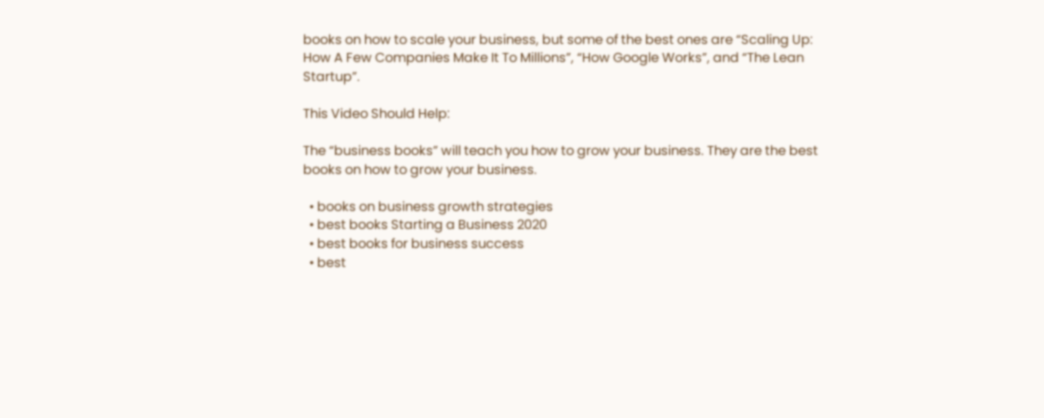books on how to scale your business, but some of the best ones are “Scaling Up: How A Few Companies Make It To Millions”, “How Google Works”, and “The Lean Startup”.

This Video Should Help:

The “business books” will teach you how to grow your business. They are the best books on how to grow your business.

  • books on business growth strategies
  • best books Starting a Business 2020
  • best books for business success
  • best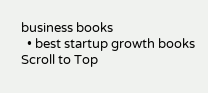business books
  • best startup growth books
Scroll to Top